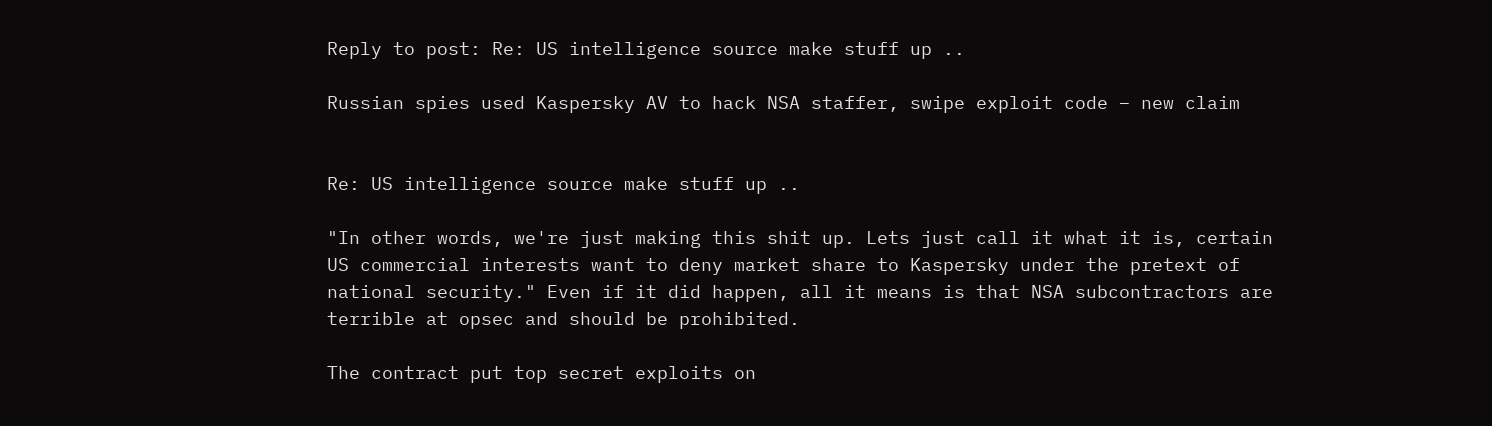Reply to post: Re: US intelligence source make stuff up ..

Russian spies used Kaspersky AV to hack NSA staffer, swipe exploit code – new claim


Re: US intelligence source make stuff up ..

"In other words, we're just making this shit up. Lets just call it what it is, certain US commercial interests want to deny market share to Kaspersky under the pretext of national security." Even if it did happen, all it means is that NSA subcontractors are terrible at opsec and should be prohibited.

The contract put top secret exploits on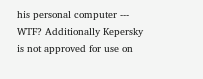his personal computer --- WTF? Additionally Kepersky is not approved for use on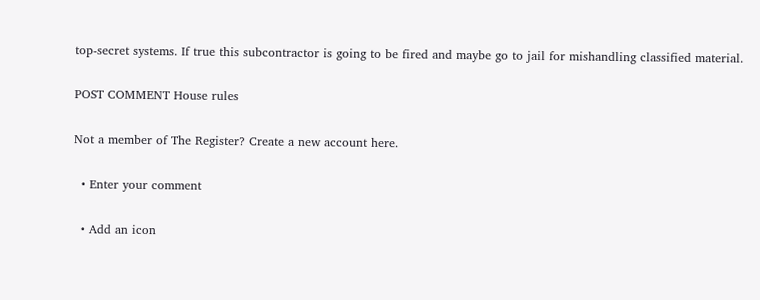top-secret systems. If true this subcontractor is going to be fired and maybe go to jail for mishandling classified material.

POST COMMENT House rules

Not a member of The Register? Create a new account here.

  • Enter your comment

  • Add an icon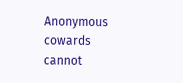Anonymous cowards cannot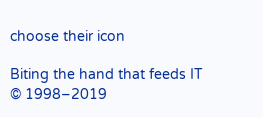choose their icon

Biting the hand that feeds IT © 1998–2019